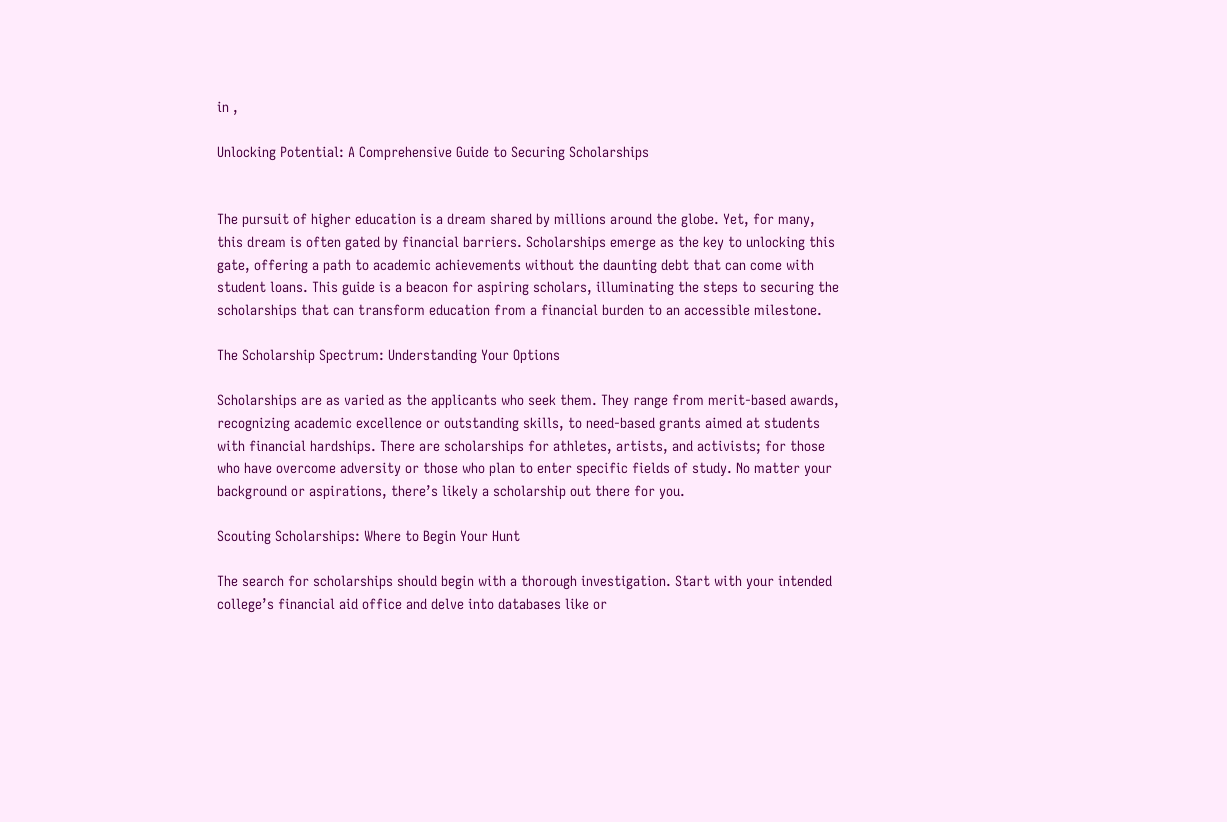in ,

Unlocking Potential: A Comprehensive Guide to Securing Scholarships


The pursuit of higher education is a dream shared by millions around the globe. Yet, for many, this dream is often gated by financial barriers. Scholarships emerge as the key to unlocking this gate, offering a path to academic achievements without the daunting debt that can come with student loans. This guide is a beacon for aspiring scholars, illuminating the steps to securing the scholarships that can transform education from a financial burden to an accessible milestone.

The Scholarship Spectrum: Understanding Your Options

Scholarships are as varied as the applicants who seek them. They range from merit-based awards, recognizing academic excellence or outstanding skills, to need-based grants aimed at students with financial hardships. There are scholarships for athletes, artists, and activists; for those who have overcome adversity or those who plan to enter specific fields of study. No matter your background or aspirations, there’s likely a scholarship out there for you.

Scouting Scholarships: Where to Begin Your Hunt

The search for scholarships should begin with a thorough investigation. Start with your intended college’s financial aid office and delve into databases like or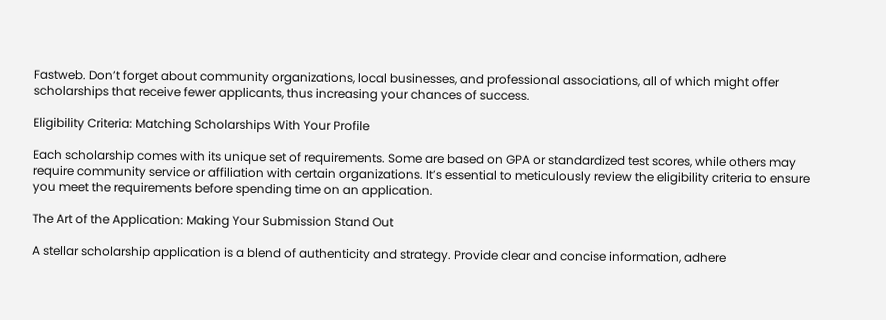Fastweb. Don’t forget about community organizations, local businesses, and professional associations, all of which might offer scholarships that receive fewer applicants, thus increasing your chances of success.

Eligibility Criteria: Matching Scholarships With Your Profile

Each scholarship comes with its unique set of requirements. Some are based on GPA or standardized test scores, while others may require community service or affiliation with certain organizations. It’s essential to meticulously review the eligibility criteria to ensure you meet the requirements before spending time on an application.

The Art of the Application: Making Your Submission Stand Out

A stellar scholarship application is a blend of authenticity and strategy. Provide clear and concise information, adhere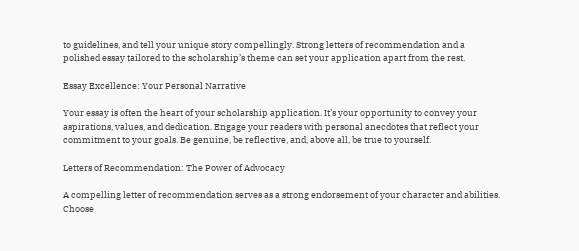to guidelines, and tell your unique story compellingly. Strong letters of recommendation and a polished essay tailored to the scholarship’s theme can set your application apart from the rest.

Essay Excellence: Your Personal Narrative

Your essay is often the heart of your scholarship application. It’s your opportunity to convey your aspirations, values, and dedication. Engage your readers with personal anecdotes that reflect your commitment to your goals. Be genuine, be reflective, and, above all, be true to yourself.

Letters of Recommendation: The Power of Advocacy

A compelling letter of recommendation serves as a strong endorsement of your character and abilities. Choose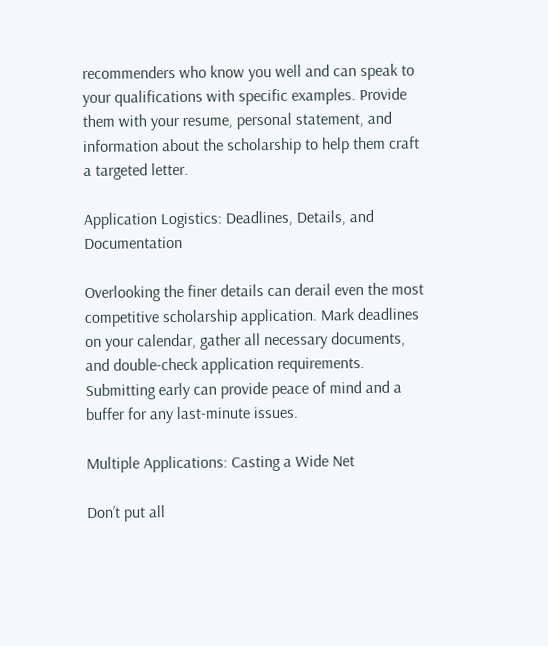recommenders who know you well and can speak to your qualifications with specific examples. Provide them with your resume, personal statement, and information about the scholarship to help them craft a targeted letter.

Application Logistics: Deadlines, Details, and Documentation

Overlooking the finer details can derail even the most competitive scholarship application. Mark deadlines on your calendar, gather all necessary documents, and double-check application requirements. Submitting early can provide peace of mind and a buffer for any last-minute issues.

Multiple Applications: Casting a Wide Net

Don’t put all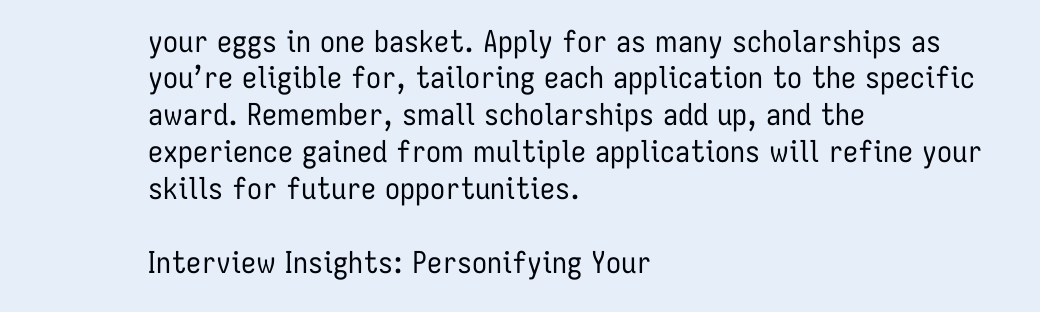your eggs in one basket. Apply for as many scholarships as you’re eligible for, tailoring each application to the specific award. Remember, small scholarships add up, and the experience gained from multiple applications will refine your skills for future opportunities.

Interview Insights: Personifying Your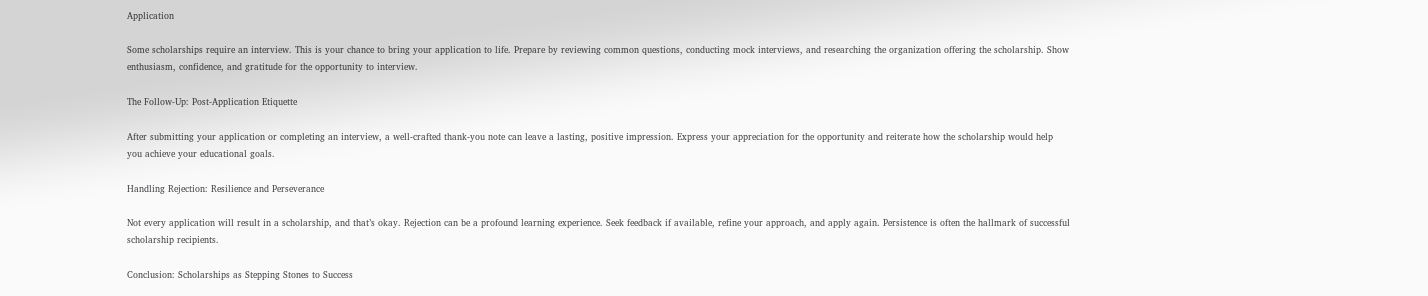Application

Some scholarships require an interview. This is your chance to bring your application to life. Prepare by reviewing common questions, conducting mock interviews, and researching the organization offering the scholarship. Show enthusiasm, confidence, and gratitude for the opportunity to interview.

The Follow-Up: Post-Application Etiquette

After submitting your application or completing an interview, a well-crafted thank-you note can leave a lasting, positive impression. Express your appreciation for the opportunity and reiterate how the scholarship would help you achieve your educational goals.

Handling Rejection: Resilience and Perseverance

Not every application will result in a scholarship, and that’s okay. Rejection can be a profound learning experience. Seek feedback if available, refine your approach, and apply again. Persistence is often the hallmark of successful scholarship recipients.

Conclusion: Scholarships as Stepping Stones to Success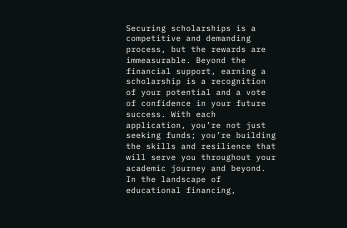Securing scholarships is a competitive and demanding process, but the rewards are immeasurable. Beyond the financial support, earning a scholarship is a recognition of your potential and a vote of confidence in your future success. With each application, you’re not just seeking funds; you’re building the skills and resilience that will serve you throughout your academic journey and beyond. In the landscape of educational financing,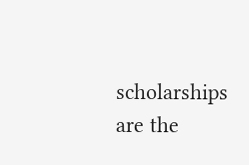scholarships are the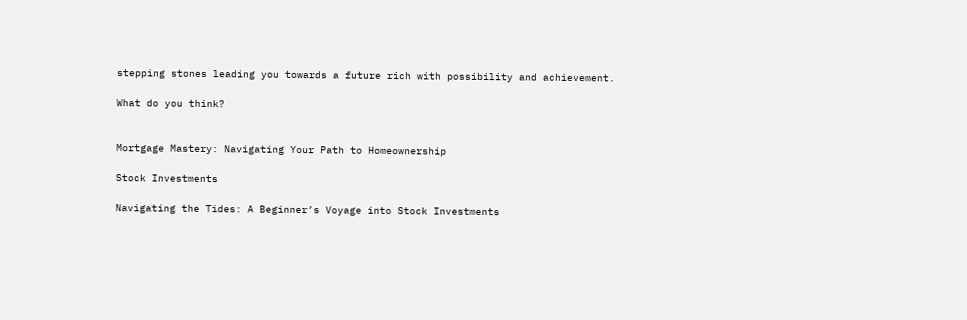stepping stones leading you towards a future rich with possibility and achievement.

What do you think?


Mortgage Mastery: Navigating Your Path to Homeownership

Stock Investments

Navigating the Tides: A Beginner’s Voyage into Stock Investments